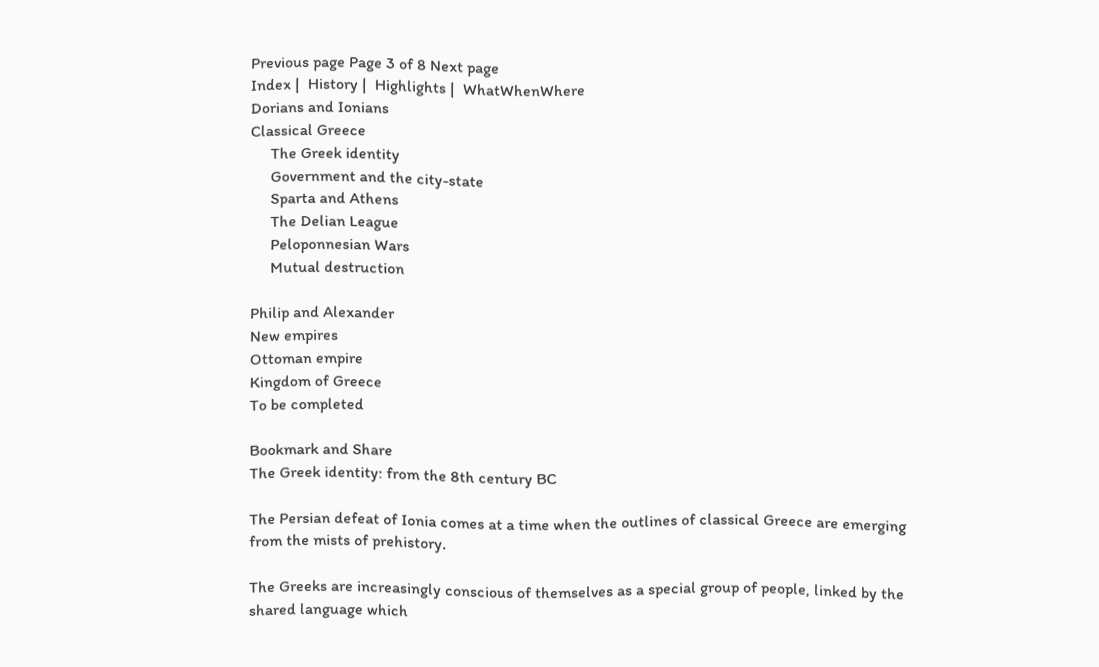Previous page Page 3 of 8 Next page
Index |  History |  Highlights |  WhatWhenWhere
Dorians and Ionians
Classical Greece
     The Greek identity
     Government and the city-state
     Sparta and Athens
     The Delian League
     Peloponnesian Wars
     Mutual destruction

Philip and Alexander
New empires
Ottoman empire
Kingdom of Greece
To be completed

Bookmark and Share
The Greek identity: from the 8th century BC

The Persian defeat of Ionia comes at a time when the outlines of classical Greece are emerging from the mists of prehistory.

The Greeks are increasingly conscious of themselves as a special group of people, linked by the shared language which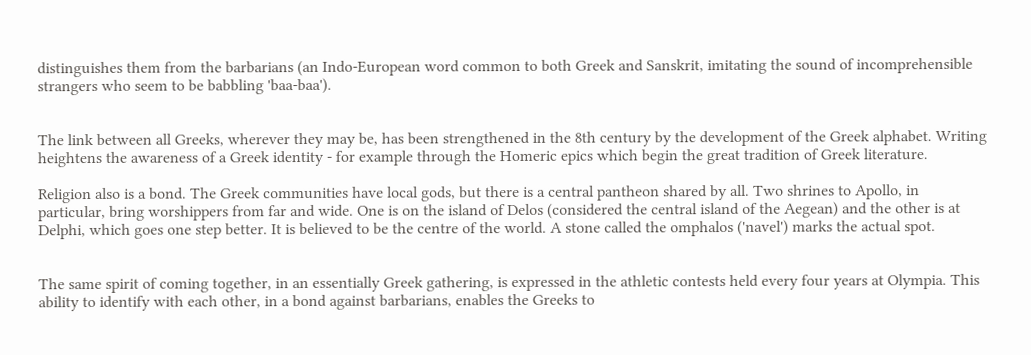distinguishes them from the barbarians (an Indo-European word common to both Greek and Sanskrit, imitating the sound of incomprehensible strangers who seem to be babbling 'baa-baa').


The link between all Greeks, wherever they may be, has been strengthened in the 8th century by the development of the Greek alphabet. Writing heightens the awareness of a Greek identity - for example through the Homeric epics which begin the great tradition of Greek literature.

Religion also is a bond. The Greek communities have local gods, but there is a central pantheon shared by all. Two shrines to Apollo, in particular, bring worshippers from far and wide. One is on the island of Delos (considered the central island of the Aegean) and the other is at Delphi, which goes one step better. It is believed to be the centre of the world. A stone called the omphalos ('navel') marks the actual spot.


The same spirit of coming together, in an essentially Greek gathering, is expressed in the athletic contests held every four years at Olympia. This ability to identify with each other, in a bond against barbarians, enables the Greeks to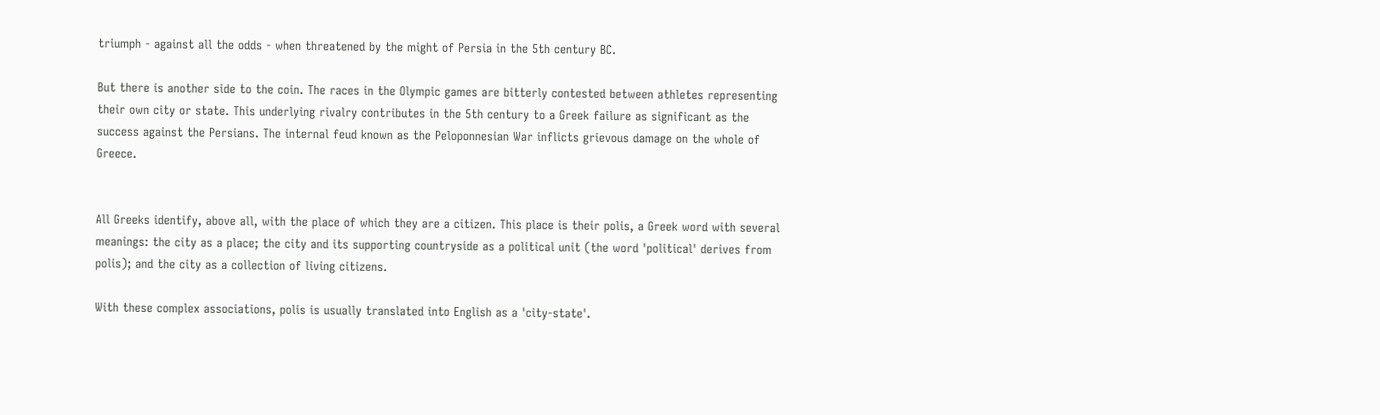triumph - against all the odds - when threatened by the might of Persia in the 5th century BC.

But there is another side to the coin. The races in the Olympic games are bitterly contested between athletes representing their own city or state. This underlying rivalry contributes in the 5th century to a Greek failure as significant as the success against the Persians. The internal feud known as the Peloponnesian War inflicts grievous damage on the whole of Greece.


All Greeks identify, above all, with the place of which they are a citizen. This place is their polis, a Greek word with several meanings: the city as a place; the city and its supporting countryside as a political unit (the word 'political' derives from polis); and the city as a collection of living citizens.

With these complex associations, polis is usually translated into English as a 'city-state'.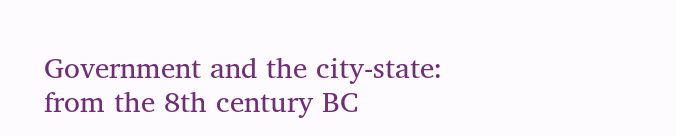Government and the city-state: from the 8th century BC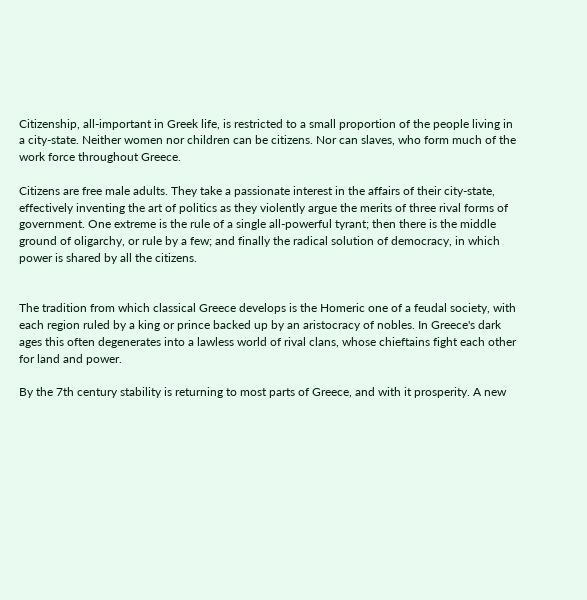Citizenship, all-important in Greek life, is restricted to a small proportion of the people living in a city-state. Neither women nor children can be citizens. Nor can slaves, who form much of the work force throughout Greece.

Citizens are free male adults. They take a passionate interest in the affairs of their city-state, effectively inventing the art of politics as they violently argue the merits of three rival forms of government. One extreme is the rule of a single all-powerful tyrant; then there is the middle ground of oligarchy, or rule by a few; and finally the radical solution of democracy, in which power is shared by all the citizens.


The tradition from which classical Greece develops is the Homeric one of a feudal society, with each region ruled by a king or prince backed up by an aristocracy of nobles. In Greece's dark ages this often degenerates into a lawless world of rival clans, whose chieftains fight each other for land and power.

By the 7th century stability is returning to most parts of Greece, and with it prosperity. A new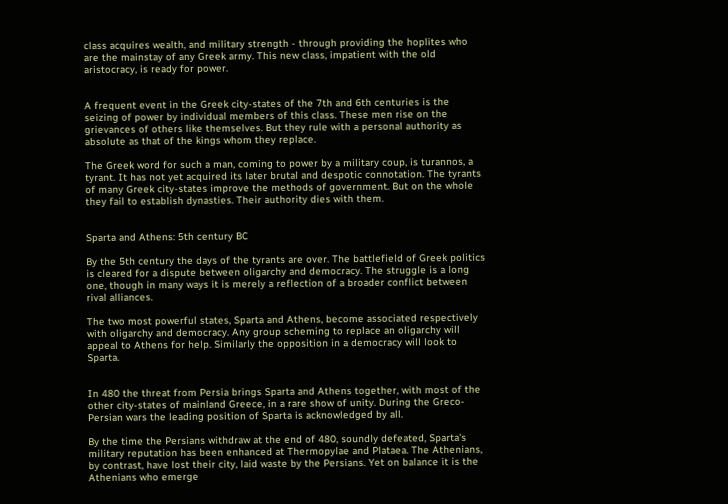class acquires wealth, and military strength - through providing the hoplites who are the mainstay of any Greek army. This new class, impatient with the old aristocracy, is ready for power.


A frequent event in the Greek city-states of the 7th and 6th centuries is the seizing of power by individual members of this class. These men rise on the grievances of others like themselves. But they rule with a personal authority as absolute as that of the kings whom they replace.

The Greek word for such a man, coming to power by a military coup, is turannos, a tyrant. It has not yet acquired its later brutal and despotic connotation. The tyrants of many Greek city-states improve the methods of government. But on the whole they fail to establish dynasties. Their authority dies with them.


Sparta and Athens: 5th century BC

By the 5th century the days of the tyrants are over. The battlefield of Greek politics is cleared for a dispute between oligarchy and democracy. The struggle is a long one, though in many ways it is merely a reflection of a broader conflict between rival alliances.

The two most powerful states, Sparta and Athens, become associated respectively with oligarchy and democracy. Any group scheming to replace an oligarchy will appeal to Athens for help. Similarly the opposition in a democracy will look to Sparta.


In 480 the threat from Persia brings Sparta and Athens together, with most of the other city-states of mainland Greece, in a rare show of unity. During the Greco-Persian wars the leading position of Sparta is acknowledged by all.

By the time the Persians withdraw at the end of 480, soundly defeated, Sparta's military reputation has been enhanced at Thermopylae and Plataea. The Athenians, by contrast, have lost their city, laid waste by the Persians. Yet on balance it is the Athenians who emerge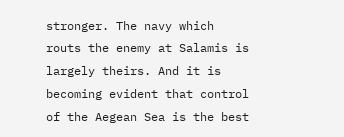stronger. The navy which routs the enemy at Salamis is largely theirs. And it is becoming evident that control of the Aegean Sea is the best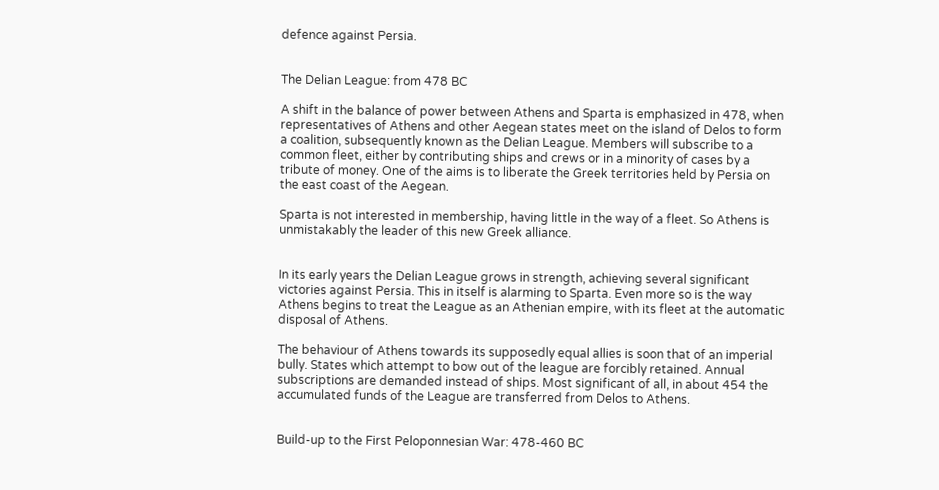defence against Persia.


The Delian League: from 478 BC

A shift in the balance of power between Athens and Sparta is emphasized in 478, when representatives of Athens and other Aegean states meet on the island of Delos to form a coalition, subsequently known as the Delian League. Members will subscribe to a common fleet, either by contributing ships and crews or in a minority of cases by a tribute of money. One of the aims is to liberate the Greek territories held by Persia on the east coast of the Aegean.

Sparta is not interested in membership, having little in the way of a fleet. So Athens is unmistakably the leader of this new Greek alliance.


In its early years the Delian League grows in strength, achieving several significant victories against Persia. This in itself is alarming to Sparta. Even more so is the way Athens begins to treat the League as an Athenian empire, with its fleet at the automatic disposal of Athens.

The behaviour of Athens towards its supposedly equal allies is soon that of an imperial bully. States which attempt to bow out of the league are forcibly retained. Annual subscriptions are demanded instead of ships. Most significant of all, in about 454 the accumulated funds of the League are transferred from Delos to Athens.


Build-up to the First Peloponnesian War: 478-460 BC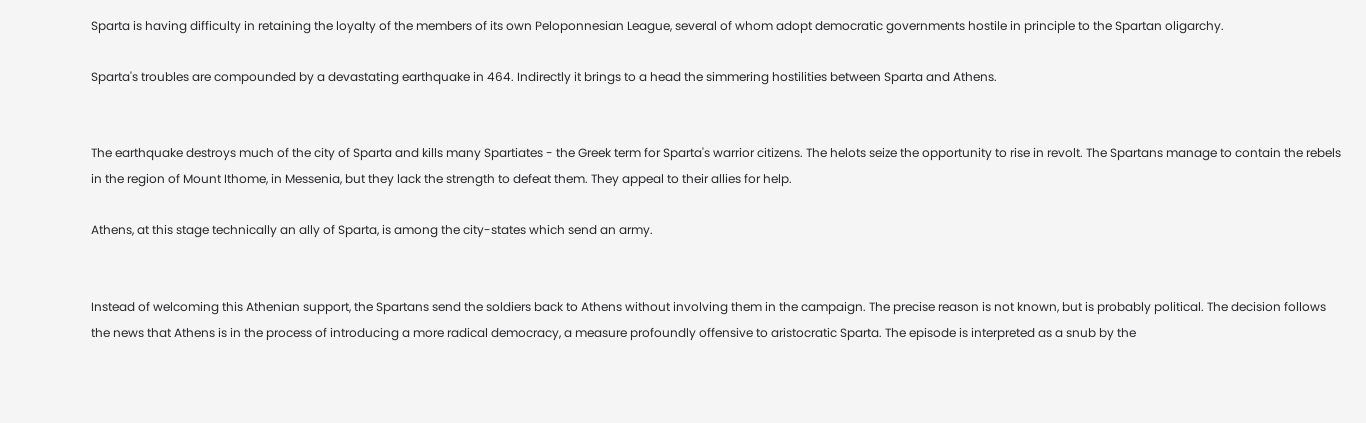Sparta is having difficulty in retaining the loyalty of the members of its own Peloponnesian League, several of whom adopt democratic governments hostile in principle to the Spartan oligarchy.

Sparta's troubles are compounded by a devastating earthquake in 464. Indirectly it brings to a head the simmering hostilities between Sparta and Athens.


The earthquake destroys much of the city of Sparta and kills many Spartiates - the Greek term for Sparta's warrior citizens. The helots seize the opportunity to rise in revolt. The Spartans manage to contain the rebels in the region of Mount Ithome, in Messenia, but they lack the strength to defeat them. They appeal to their allies for help.

Athens, at this stage technically an ally of Sparta, is among the city-states which send an army.


Instead of welcoming this Athenian support, the Spartans send the soldiers back to Athens without involving them in the campaign. The precise reason is not known, but is probably political. The decision follows the news that Athens is in the process of introducing a more radical democracy, a measure profoundly offensive to aristocratic Sparta. The episode is interpreted as a snub by the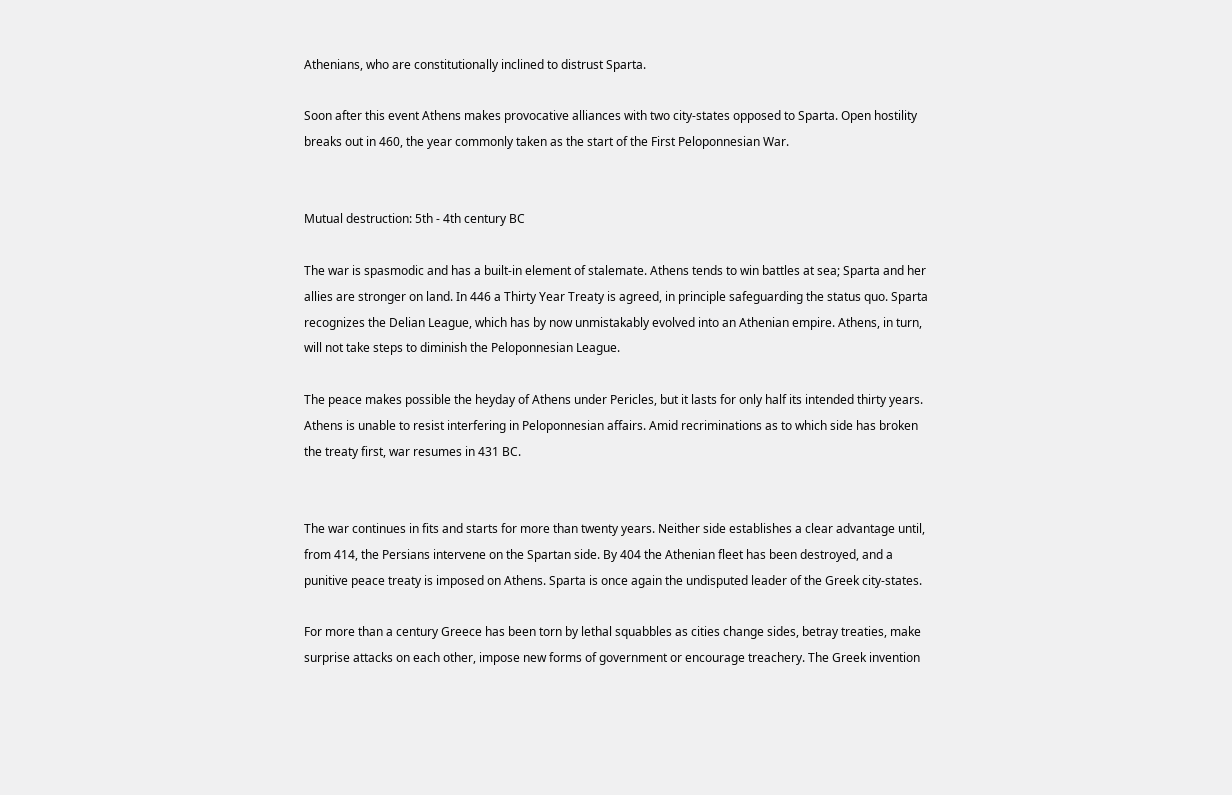Athenians, who are constitutionally inclined to distrust Sparta.

Soon after this event Athens makes provocative alliances with two city-states opposed to Sparta. Open hostility breaks out in 460, the year commonly taken as the start of the First Peloponnesian War.


Mutual destruction: 5th - 4th century BC

The war is spasmodic and has a built-in element of stalemate. Athens tends to win battles at sea; Sparta and her allies are stronger on land. In 446 a Thirty Year Treaty is agreed, in principle safeguarding the status quo. Sparta recognizes the Delian League, which has by now unmistakably evolved into an Athenian empire. Athens, in turn, will not take steps to diminish the Peloponnesian League.

The peace makes possible the heyday of Athens under Pericles, but it lasts for only half its intended thirty years. Athens is unable to resist interfering in Peloponnesian affairs. Amid recriminations as to which side has broken the treaty first, war resumes in 431 BC.


The war continues in fits and starts for more than twenty years. Neither side establishes a clear advantage until, from 414, the Persians intervene on the Spartan side. By 404 the Athenian fleet has been destroyed, and a punitive peace treaty is imposed on Athens. Sparta is once again the undisputed leader of the Greek city-states.

For more than a century Greece has been torn by lethal squabbles as cities change sides, betray treaties, make surprise attacks on each other, impose new forms of government or encourage treachery. The Greek invention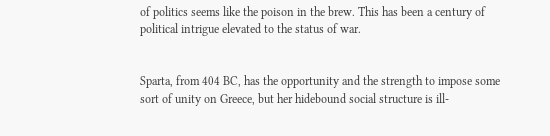of politics seems like the poison in the brew. This has been a century of political intrigue elevated to the status of war.


Sparta, from 404 BC, has the opportunity and the strength to impose some sort of unity on Greece, but her hidebound social structure is ill-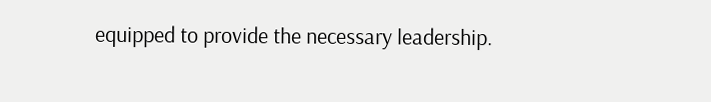equipped to provide the necessary leadership.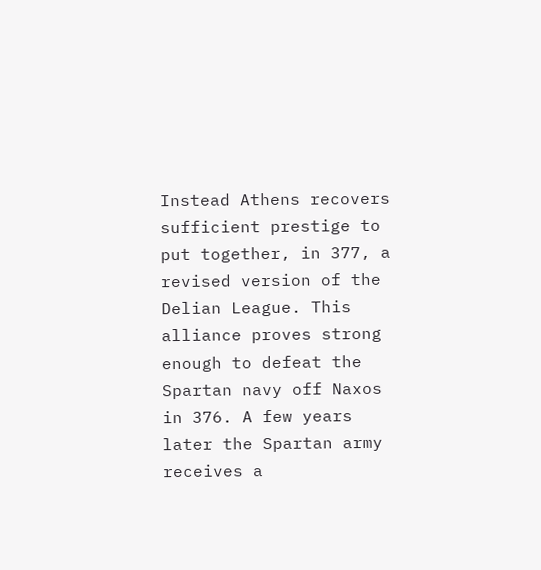Instead Athens recovers sufficient prestige to put together, in 377, a revised version of the Delian League. This alliance proves strong enough to defeat the Spartan navy off Naxos in 376. A few years later the Spartan army receives a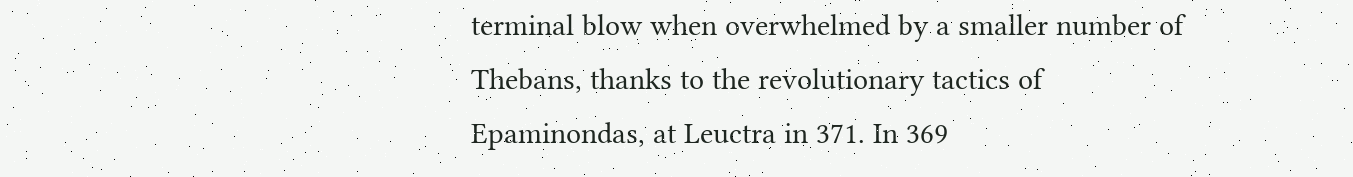terminal blow when overwhelmed by a smaller number of Thebans, thanks to the revolutionary tactics of Epaminondas, at Leuctra in 371. In 369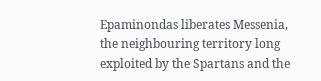Epaminondas liberates Messenia, the neighbouring territory long exploited by the Spartans and the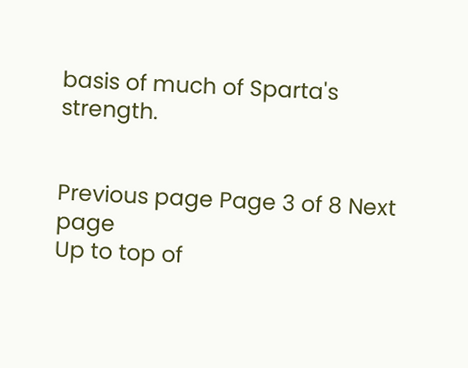basis of much of Sparta's strength.


Previous page Page 3 of 8 Next page
Up to top of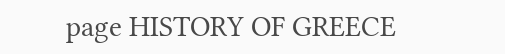page HISTORY OF GREECE